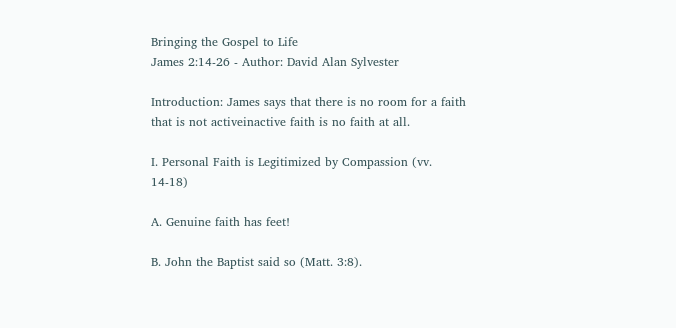Bringing the Gospel to Life
James 2:14-26 - Author: David Alan Sylvester

Introduction: James says that there is no room for a faith that is not activeinactive faith is no faith at all.

I. Personal Faith is Legitimized by Compassion (vv. 14-18)

A. Genuine faith has feet!

B. John the Baptist said so (Matt. 3:8).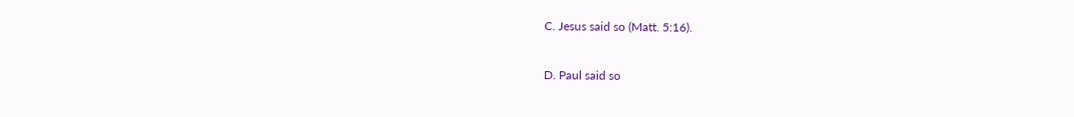C. Jesus said so (Matt. 5:16).

D. Paul said so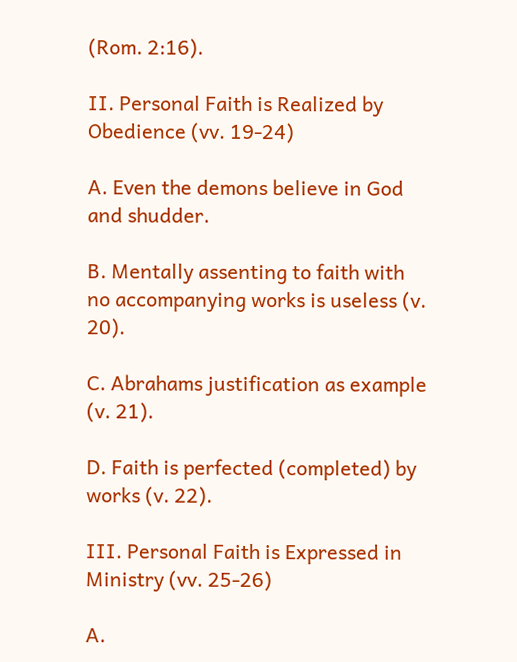(Rom. 2:16).

II. Personal Faith is Realized by Obedience (vv. 19-24)

A. Even the demons believe in God and shudder.

B. Mentally assenting to faith with no accompanying works is useless (v. 20).

C. Abrahams justification as example (v. 21).

D. Faith is perfected (completed) by works (v. 22).

III. Personal Faith is Expressed in Ministry (vv. 25-26)

A.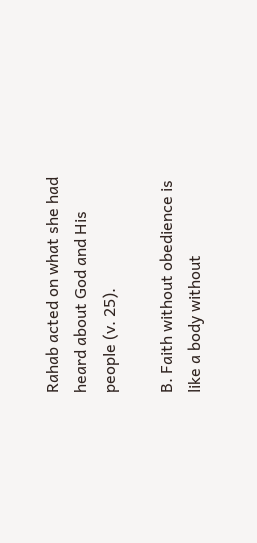Rahab acted on what she had heard about God and His people (v. 25).

B. Faith without obedience is like a body without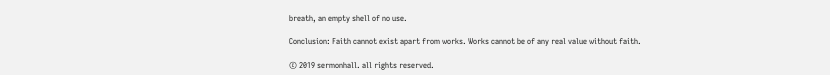breath, an empty shell of no use.

Conclusion: Faith cannot exist apart from works. Works cannot be of any real value without faith.

© 2019 sermonhall. all rights reserved.